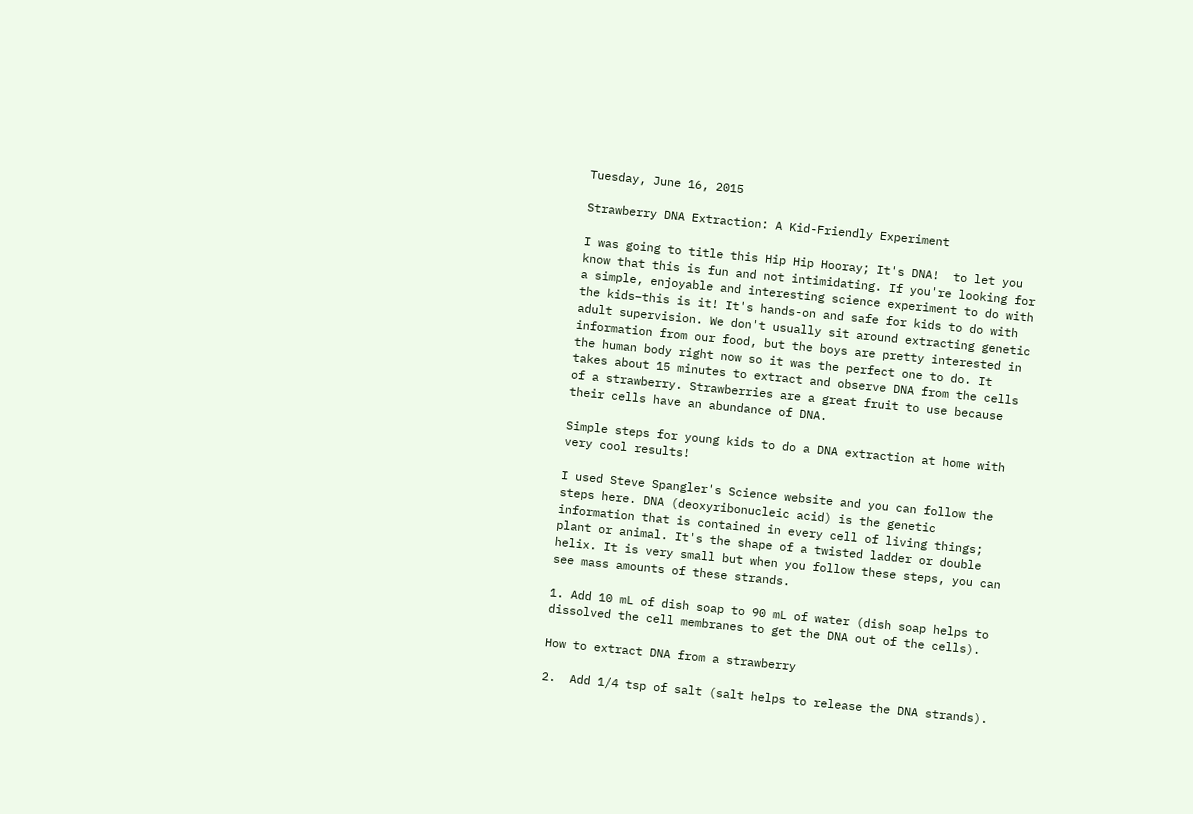Tuesday, June 16, 2015

Strawberry DNA Extraction: A Kid-Friendly Experiment

I was going to title this Hip Hip Hooray; It's DNA!  to let you know that this is fun and not intimidating. If you're looking for a simple, enjoyable and interesting science experiment to do with the kids–this is it! It's hands-on and safe for kids to do with adult supervision. We don't usually sit around extracting genetic information from our food, but the boys are pretty interested in the human body right now so it was the perfect one to do. It takes about 15 minutes to extract and observe DNA from the cells of a strawberry. Strawberries are a great fruit to use because their cells have an abundance of DNA.

Simple steps for young kids to do a DNA extraction at home with very cool results!

I used Steve Spangler's Science website and you can follow the steps here. DNA (deoxyribonucleic acid) is the genetic information that is contained in every cell of living things; plant or animal. It's the shape of a twisted ladder or double helix. It is very small but when you follow these steps, you can see mass amounts of these strands.

1. Add 10 mL of dish soap to 90 mL of water (dish soap helps to dissolved the cell membranes to get the DNA out of the cells).

How to extract DNA from a strawberry

2.  Add 1/4 tsp of salt (salt helps to release the DNA strands).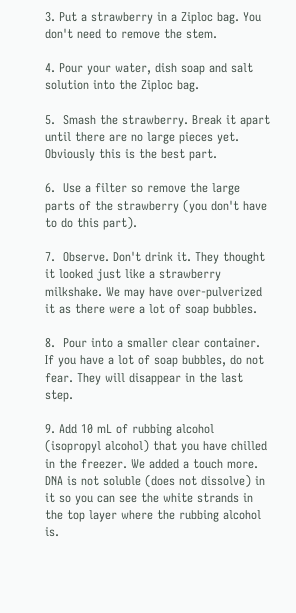3. Put a strawberry in a Ziploc bag. You don't need to remove the stem.

4. Pour your water, dish soap and salt solution into the Ziploc bag.

5.  Smash the strawberry. Break it apart until there are no large pieces yet. Obviously this is the best part.

6.  Use a filter so remove the large parts of the strawberry (you don't have to do this part).

7.  Observe. Don't drink it. They thought it looked just like a strawberry milkshake. We may have over-pulverized it as there were a lot of soap bubbles.

8.  Pour into a smaller clear container.  If you have a lot of soap bubbles, do not fear. They will disappear in the last step.

9. Add 10 mL of rubbing alcohol (isopropyl alcohol) that you have chilled in the freezer. We added a touch more. DNA is not soluble (does not dissolve) in it so you can see the white strands in the top layer where the rubbing alcohol is.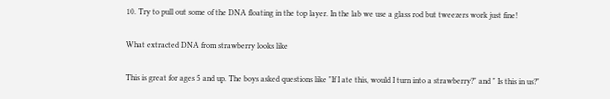10. Try to pull out some of the DNA floating in the top layer. In the lab we use a glass rod but tweezers work just fine!

What extracted DNA from strawberry looks like

This is great for ages 5 and up. The boys asked questions like "If I ate this, would I turn into a strawberry?" and " Is this in us?"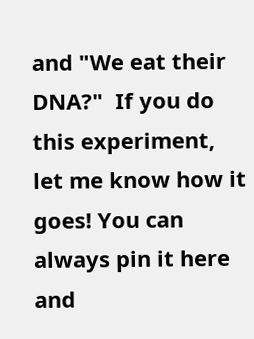and "We eat their DNA?"  If you do this experiment, let me know how it goes! You can always pin it here and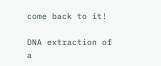come back to it!

DNA extraction of a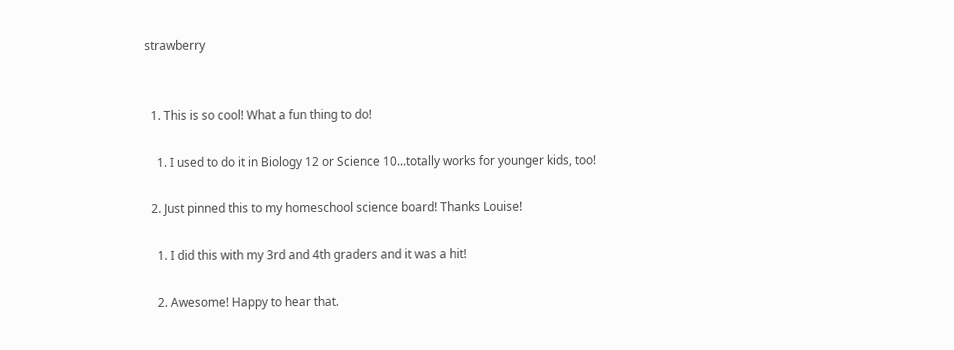strawberry


  1. This is so cool! What a fun thing to do!

    1. I used to do it in Biology 12 or Science 10...totally works for younger kids, too!

  2. Just pinned this to my homeschool science board! Thanks Louise!

    1. I did this with my 3rd and 4th graders and it was a hit!

    2. Awesome! Happy to hear that.